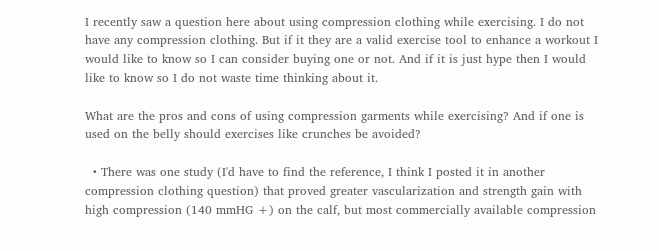I recently saw a question here about using compression clothing while exercising. I do not have any compression clothing. But if it they are a valid exercise tool to enhance a workout I would like to know so I can consider buying one or not. And if it is just hype then I would like to know so I do not waste time thinking about it.

What are the pros and cons of using compression garments while exercising? And if one is used on the belly should exercises like crunches be avoided?

  • There was one study (I'd have to find the reference, I think I posted it in another compression clothing question) that proved greater vascularization and strength gain with high compression (140 mmHG +) on the calf, but most commercially available compression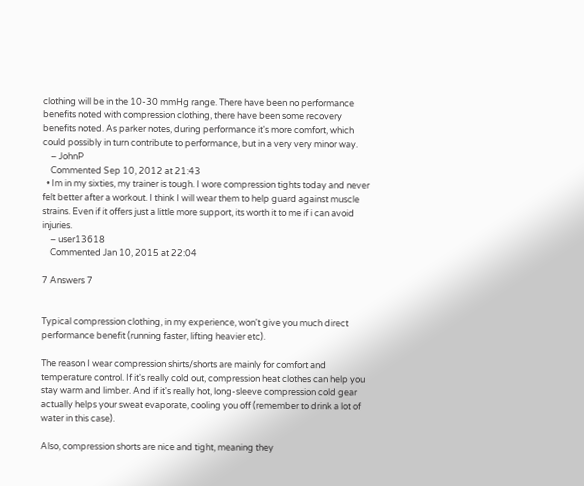clothing will be in the 10-30 mmHg range. There have been no performance benefits noted with compression clothing, there have been some recovery benefits noted. As parker notes, during performance it's more comfort, which could possibly in turn contribute to performance, but in a very very minor way.
    – JohnP
    Commented Sep 10, 2012 at 21:43
  • Im in my sixties, my trainer is tough. I wore compression tights today and never felt better after a workout. I think I will wear them to help guard against muscle strains. Even if it offers just a little more support, its worth it to me if i can avoid injuries.
    – user13618
    Commented Jan 10, 2015 at 22:04

7 Answers 7


Typical compression clothing, in my experience, won't give you much direct performance benefit (running faster, lifting heavier etc).

The reason I wear compression shirts/shorts are mainly for comfort and temperature control. If it's really cold out, compression heat clothes can help you stay warm and limber. And if it's really hot, long-sleeve compression cold gear actually helps your sweat evaporate, cooling you off (remember to drink a lot of water in this case).

Also, compression shorts are nice and tight, meaning they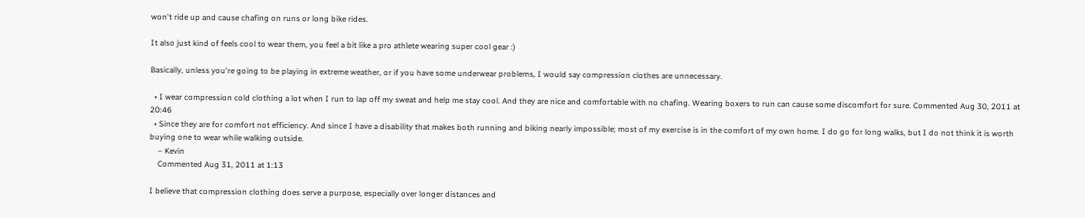won't ride up and cause chafing on runs or long bike rides.

It also just kind of feels cool to wear them, you feel a bit like a pro athlete wearing super cool gear :)

Basically, unless you're going to be playing in extreme weather, or if you have some underwear problems, I would say compression clothes are unnecessary.

  • I wear compression cold clothing a lot when I run to lap off my sweat and help me stay cool. And they are nice and comfortable with no chafing. Wearing boxers to run can cause some discomfort for sure. Commented Aug 30, 2011 at 20:46
  • Since they are for comfort not efficiency. And since I have a disability that makes both running and biking nearly impossible; most of my exercise is in the comfort of my own home. I do go for long walks, but I do not think it is worth buying one to wear while walking outside.
    – Kevin
    Commented Aug 31, 2011 at 1:13

I believe that compression clothing does serve a purpose, especially over longer distances and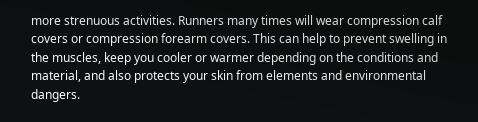more strenuous activities. Runners many times will wear compression calf covers or compression forearm covers. This can help to prevent swelling in the muscles, keep you cooler or warmer depending on the conditions and material, and also protects your skin from elements and environmental dangers.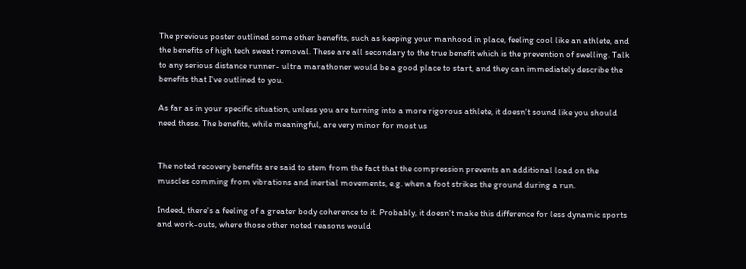The previous poster outlined some other benefits, such as keeping your manhood in place, feeling cool like an athlete, and the benefits of high tech sweat removal. These are all secondary to the true benefit which is the prevention of swelling. Talk to any serious distance runner- ultra marathoner would be a good place to start, and they can immediately describe the benefits that I've outlined to you.

As far as in your specific situation, unless you are turning into a more rigorous athlete, it doesn't sound like you should need these. The benefits, while meaningful, are very minor for most us


The noted recovery benefits are said to stem from the fact that the compression prevents an additional load on the muscles comming from vibrations and inertial movements, e.g. when a foot strikes the ground during a run.

Indeed, there's a feeling of a greater body coherence to it. Probably, it doesn't make this difference for less dynamic sports and work-outs, where those other noted reasons would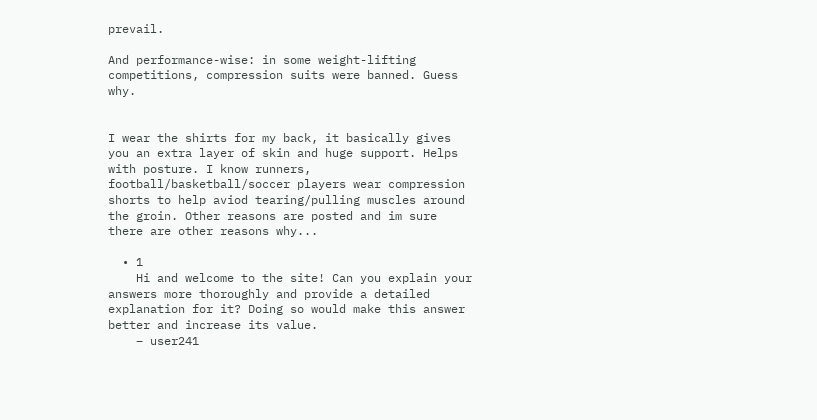prevail.

And performance-wise: in some weight-lifting competitions, compression suits were banned. Guess why.


I wear the shirts for my back, it basically gives you an extra layer of skin and huge support. Helps with posture. I know runners, football/basketball/soccer players wear compression shorts to help aviod tearing/pulling muscles around the groin. Other reasons are posted and im sure there are other reasons why...

  • 1
    Hi and welcome to the site! Can you explain your answers more thoroughly and provide a detailed explanation for it? Doing so would make this answer better and increase its value.
    – user241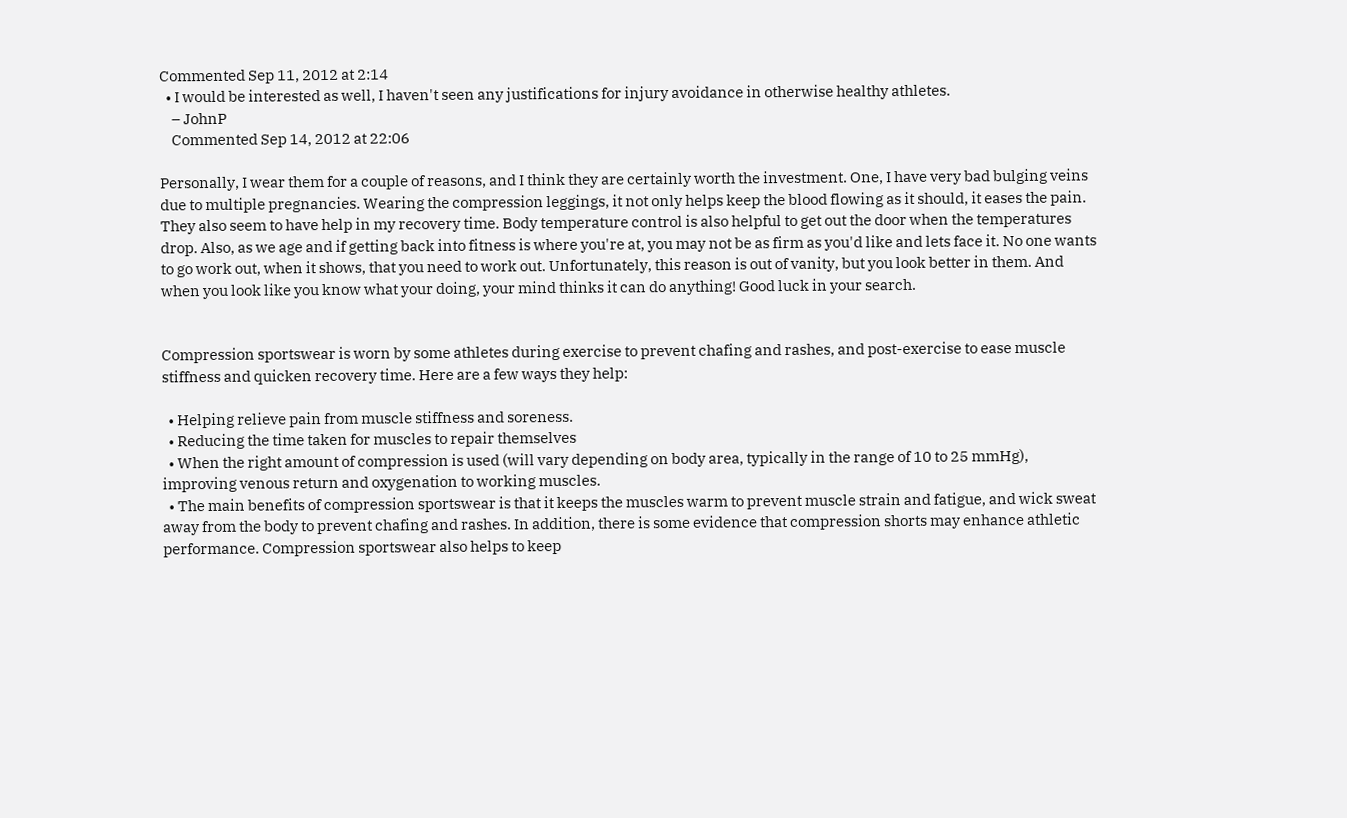Commented Sep 11, 2012 at 2:14
  • I would be interested as well, I haven't seen any justifications for injury avoidance in otherwise healthy athletes.
    – JohnP
    Commented Sep 14, 2012 at 22:06

Personally, I wear them for a couple of reasons, and I think they are certainly worth the investment. One, I have very bad bulging veins due to multiple pregnancies. Wearing the compression leggings, it not only helps keep the blood flowing as it should, it eases the pain. They also seem to have help in my recovery time. Body temperature control is also helpful to get out the door when the temperatures drop. Also, as we age and if getting back into fitness is where you're at, you may not be as firm as you'd like and lets face it. No one wants to go work out, when it shows, that you need to work out. Unfortunately, this reason is out of vanity, but you look better in them. And when you look like you know what your doing, your mind thinks it can do anything! Good luck in your search.


Compression sportswear is worn by some athletes during exercise to prevent chafing and rashes, and post-exercise to ease muscle stiffness and quicken recovery time. Here are a few ways they help:

  • Helping relieve pain from muscle stiffness and soreness.
  • Reducing the time taken for muscles to repair themselves
  • When the right amount of compression is used (will vary depending on body area, typically in the range of 10 to 25 mmHg), improving venous return and oxygenation to working muscles.
  • The main benefits of compression sportswear is that it keeps the muscles warm to prevent muscle strain and fatigue, and wick sweat away from the body to prevent chafing and rashes. In addition, there is some evidence that compression shorts may enhance athletic performance. Compression sportswear also helps to keep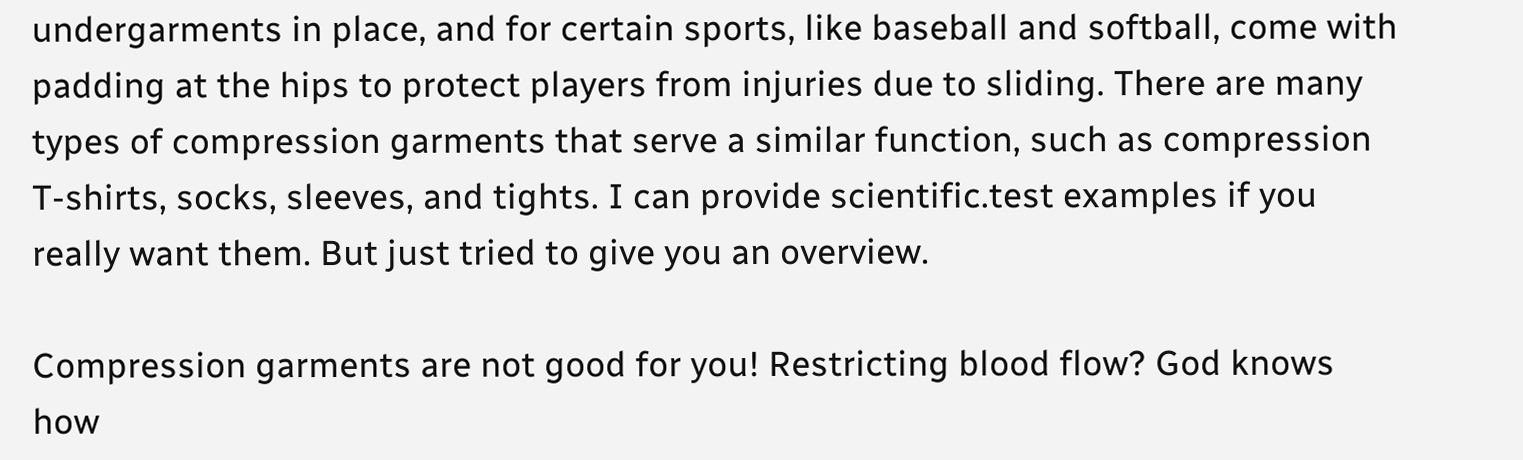undergarments in place, and for certain sports, like baseball and softball, come with padding at the hips to protect players from injuries due to sliding. There are many types of compression garments that serve a similar function, such as compression T-shirts, socks, sleeves, and tights. I can provide scientific.test examples if you really want them. But just tried to give you an overview.

Compression garments are not good for you! Restricting blood flow? God knows how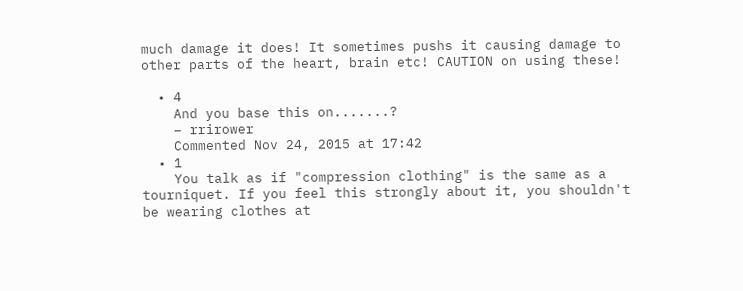much damage it does! It sometimes pushs it causing damage to other parts of the heart, brain etc! CAUTION on using these!

  • 4
    And you base this on.......?
    – rrirower
    Commented Nov 24, 2015 at 17:42
  • 1
    You talk as if "compression clothing" is the same as a tourniquet. If you feel this strongly about it, you shouldn't be wearing clothes at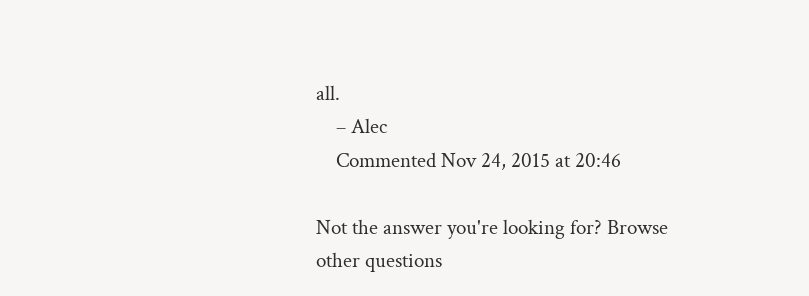all.
    – Alec
    Commented Nov 24, 2015 at 20:46

Not the answer you're looking for? Browse other questions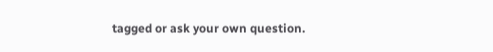tagged or ask your own question.